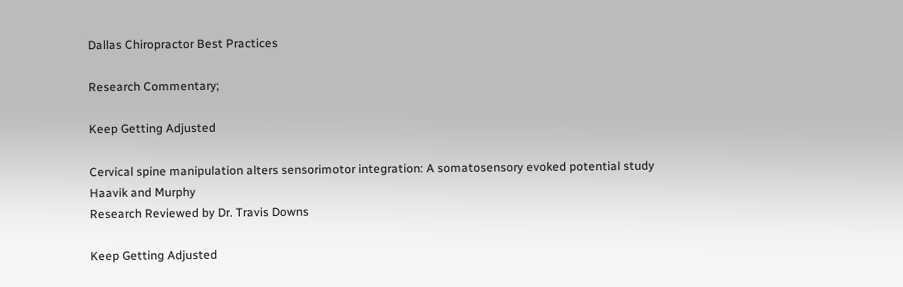Dallas Chiropractor Best Practices

Research Commentary;

Keep Getting Adjusted

Cervical spine manipulation alters sensorimotor integration: A somatosensory evoked potential study
Haavik and Murphy
Research Reviewed by Dr. Travis Downs

Keep Getting Adjusted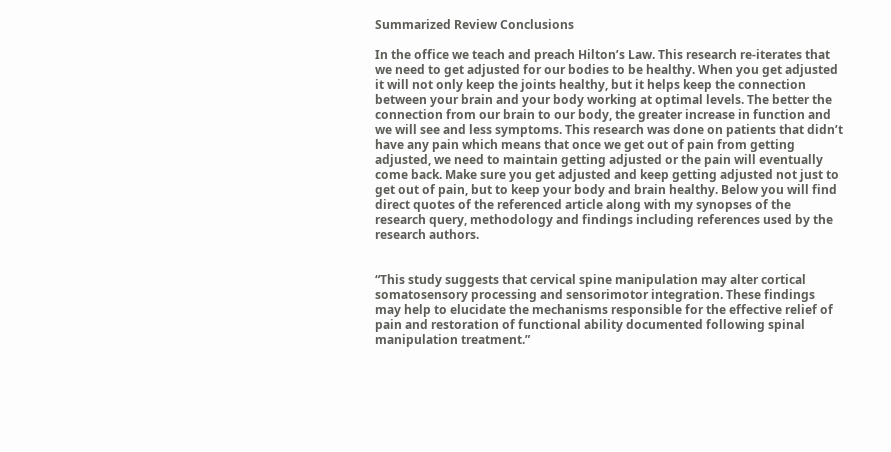Summarized Review Conclusions

In the office we teach and preach Hilton’s Law. This research re-iterates that we need to get adjusted for our bodies to be healthy. When you get adjusted it will not only keep the joints healthy, but it helps keep the connection between your brain and your body working at optimal levels. The better the connection from our brain to our body, the greater increase in function and we will see and less symptoms. This research was done on patients that didn’t have any pain which means that once we get out of pain from getting adjusted, we need to maintain getting adjusted or the pain will eventually come back. Make sure you get adjusted and keep getting adjusted not just to get out of pain, but to keep your body and brain healthy. Below you will find direct quotes of the referenced article along with my synopses of the research query, methodology and findings including references used by the research authors.


“This study suggests that cervical spine manipulation may alter cortical somatosensory processing and sensorimotor integration. These findings may help to elucidate the mechanisms responsible for the effective relief of pain and restoration of functional ability documented following spinal manipulation treatment.”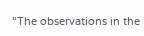“The observations in the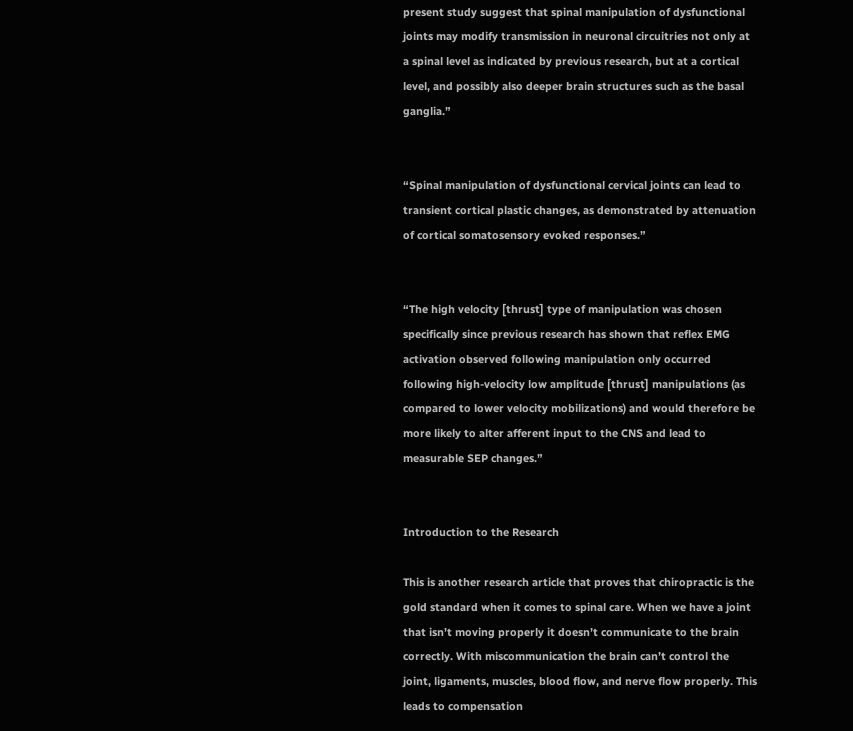present study suggest that spinal manipulation of dysfunctional joints may modify transmission in neuronal circuitries not only at a spinal level as indicated by previous research, but at a cortical level, and possibly also deeper brain structures such as the basal ganglia.”


“Spinal manipulation of dysfunctional cervical joints can lead to transient cortical plastic changes, as demonstrated by attenuation of cortical somatosensory evoked responses.”


“The high velocity [thrust] type of manipulation was chosen specifically since previous research has shown that reflex EMG activation observed following manipulation only occurred following high-velocity low amplitude [thrust] manipulations (as compared to lower velocity mobilizations) and would therefore be more likely to alter afferent input to the CNS and lead to measurable SEP changes.”


Introduction to the Research

This is another research article that proves that chiropractic is the gold standard when it comes to spinal care. When we have a joint that isn’t moving properly it doesn’t communicate to the brain correctly. With miscommunication the brain can’t control the joint, ligaments, muscles, blood flow, and nerve flow properly. This leads to compensation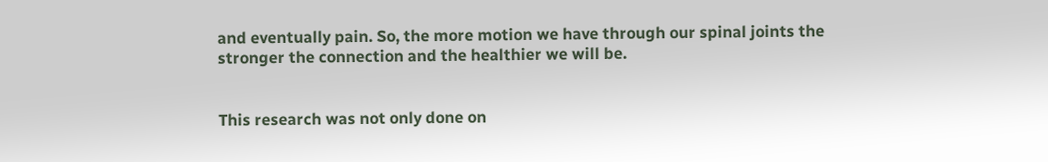and eventually pain. So, the more motion we have through our spinal joints the stronger the connection and the healthier we will be.


This research was not only done on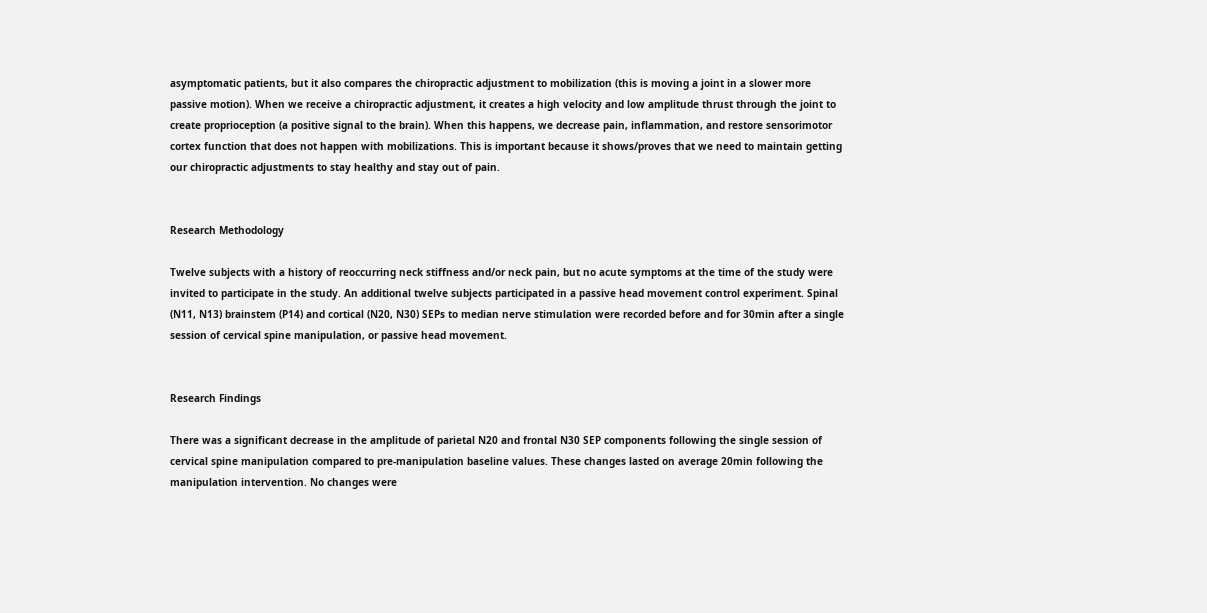asymptomatic patients, but it also compares the chiropractic adjustment to mobilization (this is moving a joint in a slower more passive motion). When we receive a chiropractic adjustment, it creates a high velocity and low amplitude thrust through the joint to create proprioception (a positive signal to the brain). When this happens, we decrease pain, inflammation, and restore sensorimotor cortex function that does not happen with mobilizations. This is important because it shows/proves that we need to maintain getting our chiropractic adjustments to stay healthy and stay out of pain.


Research Methodology

Twelve subjects with a history of reoccurring neck stiffness and/or neck pain, but no acute symptoms at the time of the study were invited to participate in the study. An additional twelve subjects participated in a passive head movement control experiment. Spinal (N11, N13) brainstem (P14) and cortical (N20, N30) SEPs to median nerve stimulation were recorded before and for 30min after a single session of cervical spine manipulation, or passive head movement.


Research Findings

There was a significant decrease in the amplitude of parietal N20 and frontal N30 SEP components following the single session of cervical spine manipulation compared to pre-manipulation baseline values. These changes lasted on average 20min following the manipulation intervention. No changes were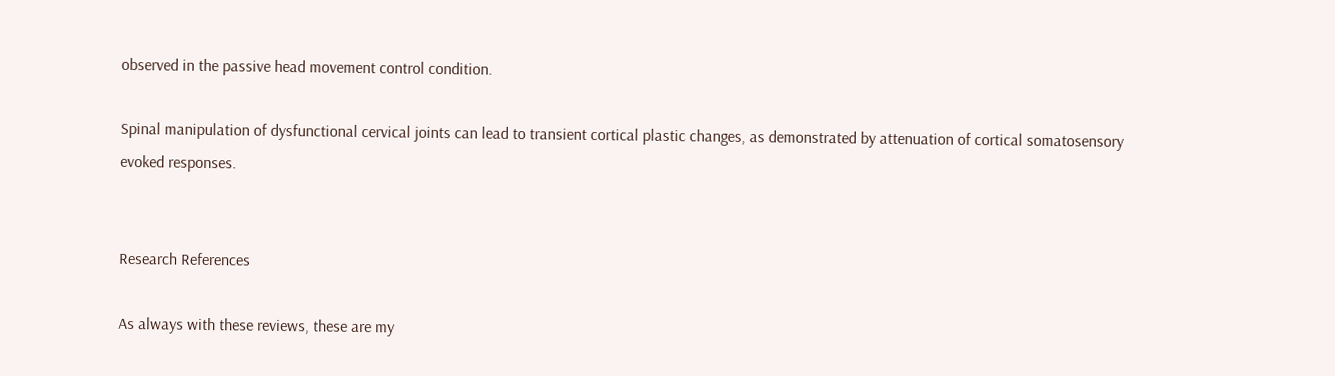observed in the passive head movement control condition.

Spinal manipulation of dysfunctional cervical joints can lead to transient cortical plastic changes, as demonstrated by attenuation of cortical somatosensory evoked responses.


Research References

As always with these reviews, these are my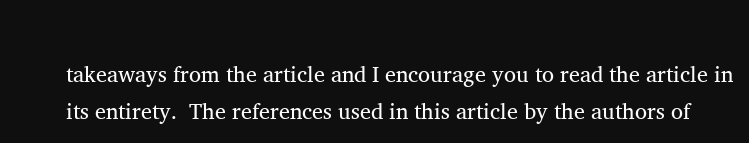takeaways from the article and I encourage you to read the article in its entirety.  The references used in this article by the authors of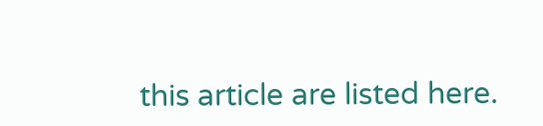this article are listed here.